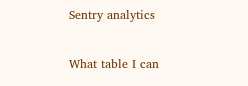Sentry analytics

What table I can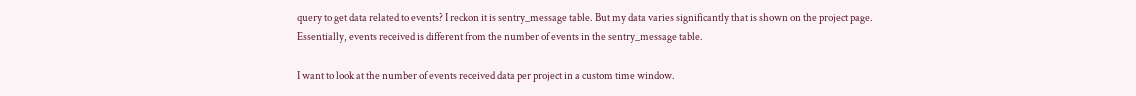query to get data related to events? I reckon it is sentry_message table. But my data varies significantly that is shown on the project page. Essentially, events received is different from the number of events in the sentry_message table.

I want to look at the number of events received data per project in a custom time window.